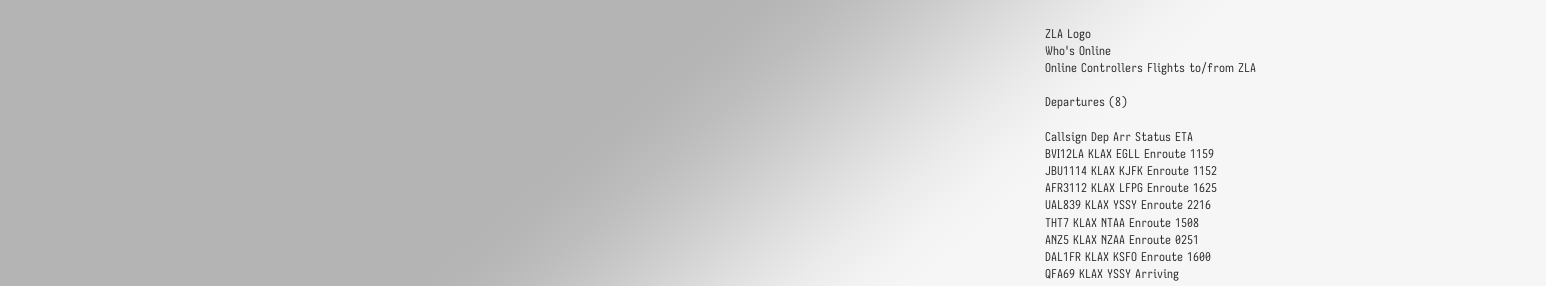ZLA Logo
Who's Online
Online Controllers Flights to/from ZLA

Departures (8)

Callsign Dep Arr Status ETA
BVI12LA KLAX EGLL Enroute 1159
JBU1114 KLAX KJFK Enroute 1152
AFR3112 KLAX LFPG Enroute 1625
UAL839 KLAX YSSY Enroute 2216
THT7 KLAX NTAA Enroute 1508
ANZ5 KLAX NZAA Enroute 0251
DAL1FR KLAX KSFO Enroute 1600
QFA69 KLAX YSSY Arriving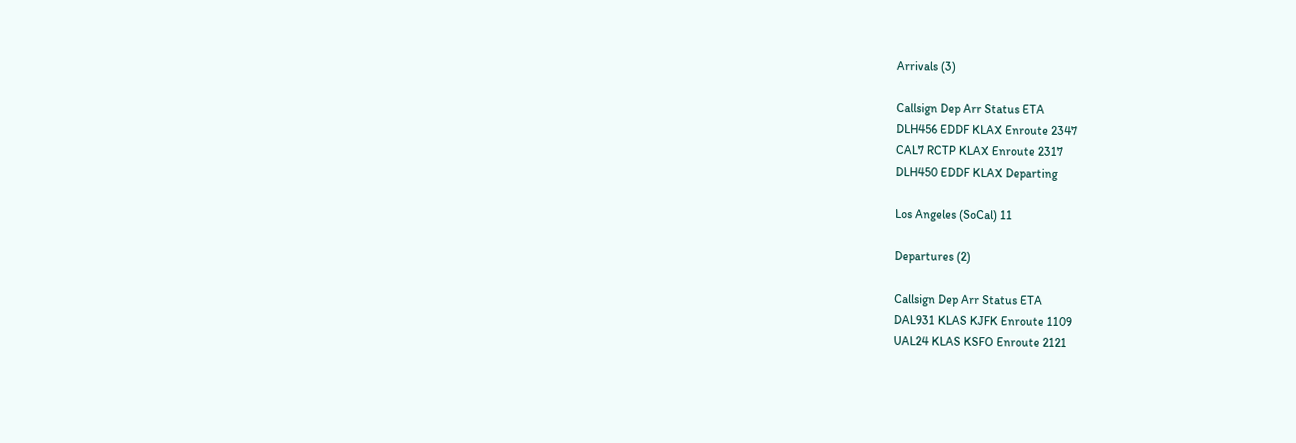Arrivals (3)

Callsign Dep Arr Status ETA
DLH456 EDDF KLAX Enroute 2347
CAL7 RCTP KLAX Enroute 2317
DLH450 EDDF KLAX Departing

Los Angeles (SoCal) 11

Departures (2)

Callsign Dep Arr Status ETA
DAL931 KLAS KJFK Enroute 1109
UAL24 KLAS KSFO Enroute 2121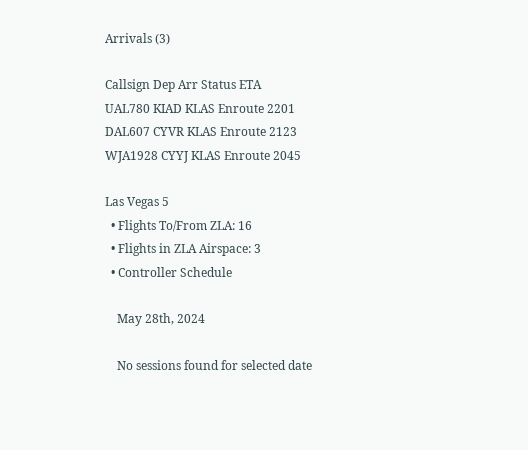Arrivals (3)

Callsign Dep Arr Status ETA
UAL780 KIAD KLAS Enroute 2201
DAL607 CYVR KLAS Enroute 2123
WJA1928 CYYJ KLAS Enroute 2045

Las Vegas 5
  • Flights To/From ZLA: 16
  • Flights in ZLA Airspace: 3
  • Controller Schedule

    May 28th, 2024

    No sessions found for selected date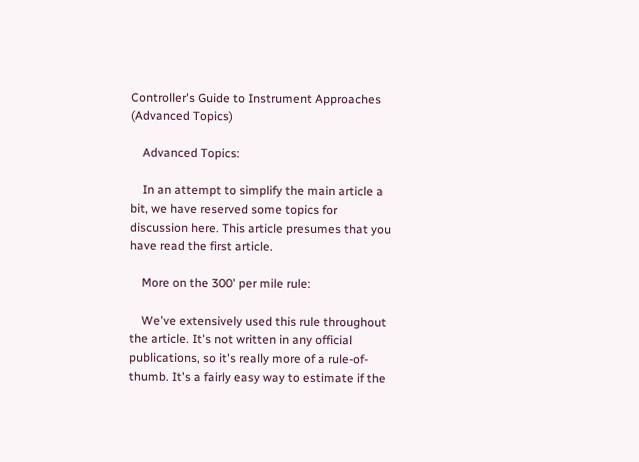Controller's Guide to Instrument Approaches (Advanced Topics)

    Advanced Topics:

    In an attempt to simplify the main article a bit, we have reserved some topics for discussion here. This article presumes that you have read the first article.

    More on the 300' per mile rule:

    We've extensively used this rule throughout the article. It's not written in any official publications, so it's really more of a rule-of-thumb. It's a fairly easy way to estimate if the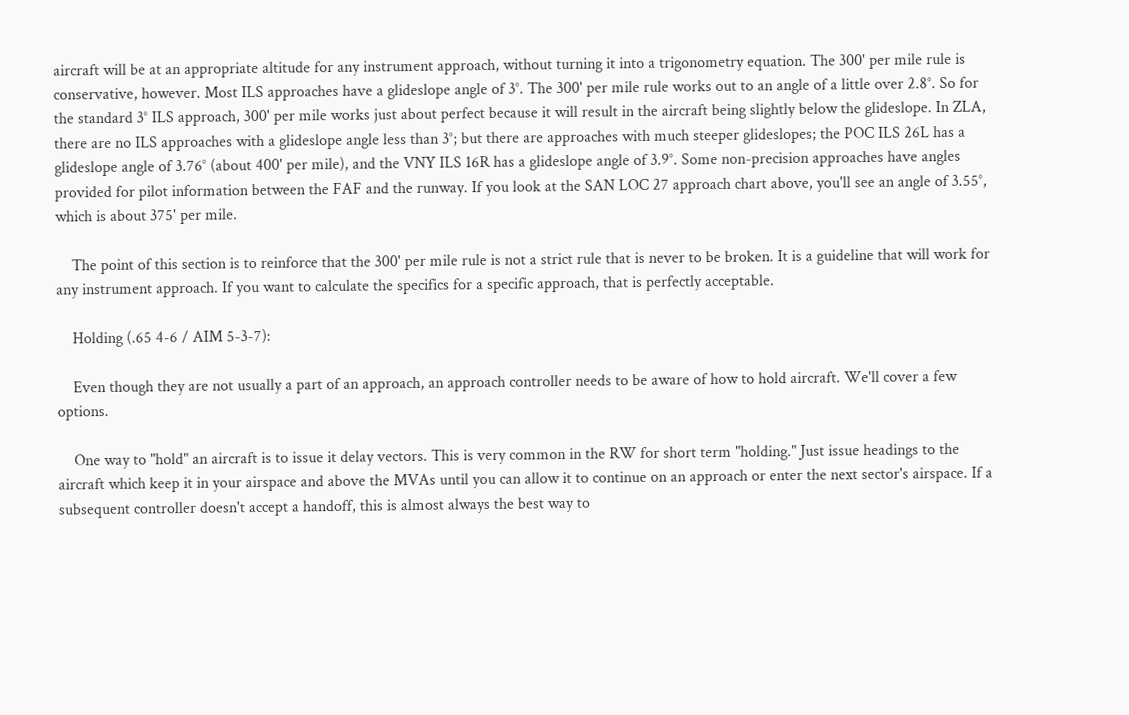aircraft will be at an appropriate altitude for any instrument approach, without turning it into a trigonometry equation. The 300' per mile rule is conservative, however. Most ILS approaches have a glideslope angle of 3°. The 300' per mile rule works out to an angle of a little over 2.8°. So for the standard 3° ILS approach, 300' per mile works just about perfect because it will result in the aircraft being slightly below the glideslope. In ZLA, there are no ILS approaches with a glideslope angle less than 3°; but there are approaches with much steeper glideslopes; the POC ILS 26L has a glideslope angle of 3.76° (about 400' per mile), and the VNY ILS 16R has a glideslope angle of 3.9°. Some non-precision approaches have angles provided for pilot information between the FAF and the runway. If you look at the SAN LOC 27 approach chart above, you'll see an angle of 3.55°, which is about 375' per mile.

    The point of this section is to reinforce that the 300' per mile rule is not a strict rule that is never to be broken. It is a guideline that will work for any instrument approach. If you want to calculate the specifics for a specific approach, that is perfectly acceptable.

    Holding (.65 4-6 / AIM 5-3-7):

    Even though they are not usually a part of an approach, an approach controller needs to be aware of how to hold aircraft. We'll cover a few options.

    One way to "hold" an aircraft is to issue it delay vectors. This is very common in the RW for short term "holding." Just issue headings to the aircraft which keep it in your airspace and above the MVAs until you can allow it to continue on an approach or enter the next sector's airspace. If a subsequent controller doesn't accept a handoff, this is almost always the best way to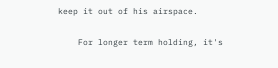keep it out of his airspace.

    For longer term holding, it's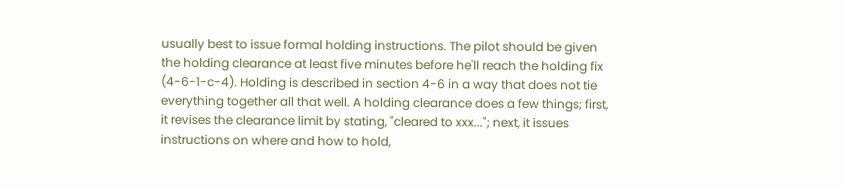usually best to issue formal holding instructions. The pilot should be given the holding clearance at least five minutes before he'll reach the holding fix (4-6-1-c-4). Holding is described in section 4-6 in a way that does not tie everything together all that well. A holding clearance does a few things; first, it revises the clearance limit by stating, "cleared to xxx..."; next, it issues instructions on where and how to hold,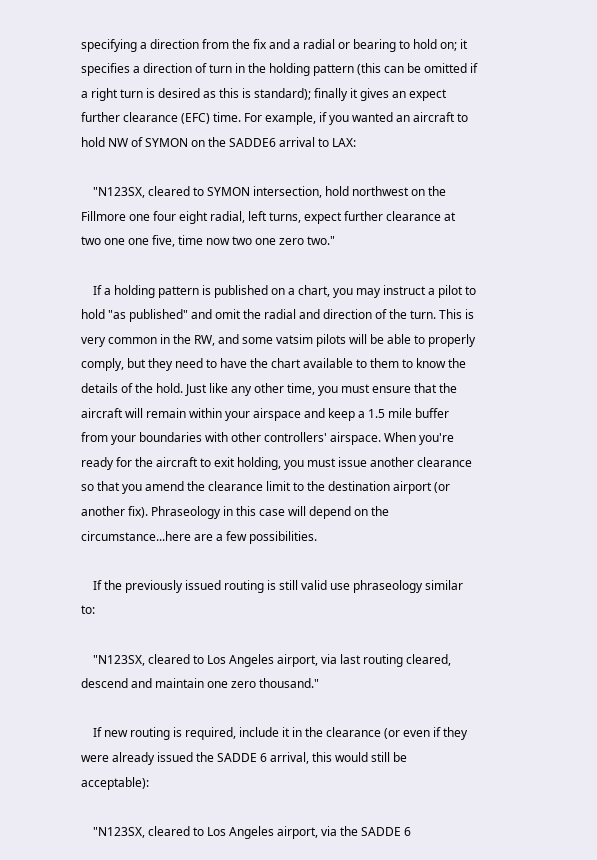specifying a direction from the fix and a radial or bearing to hold on; it specifies a direction of turn in the holding pattern (this can be omitted if a right turn is desired as this is standard); finally it gives an expect further clearance (EFC) time. For example, if you wanted an aircraft to hold NW of SYMON on the SADDE6 arrival to LAX:

    "N123SX, cleared to SYMON intersection, hold northwest on the Fillmore one four eight radial, left turns, expect further clearance at two one one five, time now two one zero two."

    If a holding pattern is published on a chart, you may instruct a pilot to hold "as published" and omit the radial and direction of the turn. This is very common in the RW, and some vatsim pilots will be able to properly comply, but they need to have the chart available to them to know the details of the hold. Just like any other time, you must ensure that the aircraft will remain within your airspace and keep a 1.5 mile buffer from your boundaries with other controllers' airspace. When you're ready for the aircraft to exit holding, you must issue another clearance so that you amend the clearance limit to the destination airport (or another fix). Phraseology in this case will depend on the circumstance...here are a few possibilities.

    If the previously issued routing is still valid use phraseology similar to:

    "N123SX, cleared to Los Angeles airport, via last routing cleared, descend and maintain one zero thousand."

    If new routing is required, include it in the clearance (or even if they were already issued the SADDE 6 arrival, this would still be acceptable):

    "N123SX, cleared to Los Angeles airport, via the SADDE 6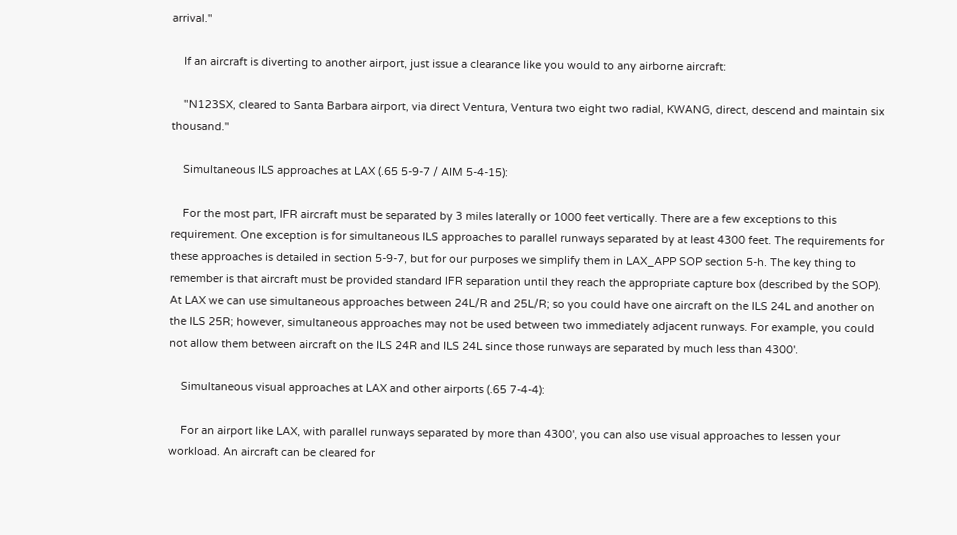arrival."

    If an aircraft is diverting to another airport, just issue a clearance like you would to any airborne aircraft:

    "N123SX, cleared to Santa Barbara airport, via direct Ventura, Ventura two eight two radial, KWANG, direct, descend and maintain six thousand."

    Simultaneous ILS approaches at LAX (.65 5-9-7 / AIM 5-4-15):

    For the most part, IFR aircraft must be separated by 3 miles laterally or 1000 feet vertically. There are a few exceptions to this requirement. One exception is for simultaneous ILS approaches to parallel runways separated by at least 4300 feet. The requirements for these approaches is detailed in section 5-9-7, but for our purposes we simplify them in LAX_APP SOP section 5-h. The key thing to remember is that aircraft must be provided standard IFR separation until they reach the appropriate capture box (described by the SOP). At LAX we can use simultaneous approaches between 24L/R and 25L/R; so you could have one aircraft on the ILS 24L and another on the ILS 25R; however, simultaneous approaches may not be used between two immediately adjacent runways. For example, you could not allow them between aircraft on the ILS 24R and ILS 24L since those runways are separated by much less than 4300'.

    Simultaneous visual approaches at LAX and other airports (.65 7-4-4):

    For an airport like LAX, with parallel runways separated by more than 4300', you can also use visual approaches to lessen your workload. An aircraft can be cleared for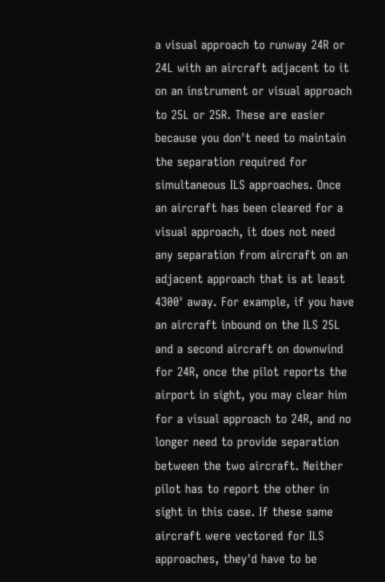a visual approach to runway 24R or 24L with an aircraft adjacent to it on an instrument or visual approach to 25L or 25R. These are easier because you don't need to maintain the separation required for simultaneous ILS approaches. Once an aircraft has been cleared for a visual approach, it does not need any separation from aircraft on an adjacent approach that is at least 4300' away. For example, if you have an aircraft inbound on the ILS 25L and a second aircraft on downwind for 24R, once the pilot reports the airport in sight, you may clear him for a visual approach to 24R, and no longer need to provide separation between the two aircraft. Neither pilot has to report the other in sight in this case. If these same aircraft were vectored for ILS approaches, they'd have to be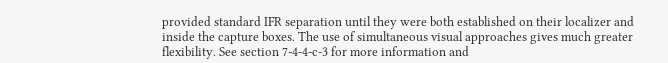provided standard IFR separation until they were both established on their localizer and inside the capture boxes. The use of simultaneous visual approaches gives much greater flexibility. See section 7-4-4-c-3 for more information and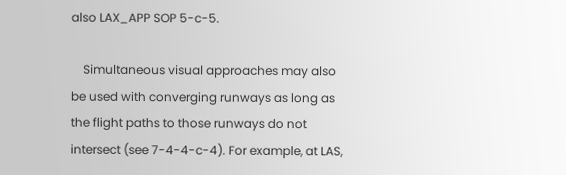also LAX_APP SOP 5-c-5.

    Simultaneous visual approaches may also be used with converging runways as long as the flight paths to those runways do not intersect (see 7-4-4-c-4). For example, at LAS,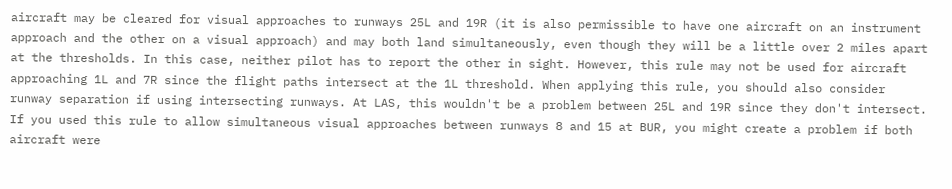aircraft may be cleared for visual approaches to runways 25L and 19R (it is also permissible to have one aircraft on an instrument approach and the other on a visual approach) and may both land simultaneously, even though they will be a little over 2 miles apart at the thresholds. In this case, neither pilot has to report the other in sight. However, this rule may not be used for aircraft approaching 1L and 7R since the flight paths intersect at the 1L threshold. When applying this rule, you should also consider runway separation if using intersecting runways. At LAS, this wouldn't be a problem between 25L and 19R since they don't intersect. If you used this rule to allow simultaneous visual approaches between runways 8 and 15 at BUR, you might create a problem if both aircraft were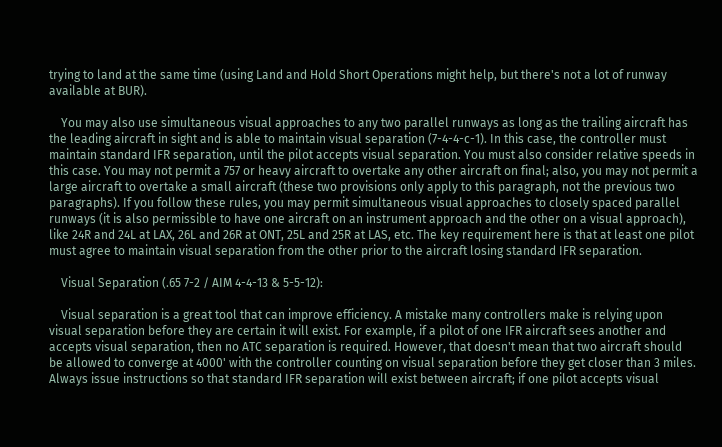trying to land at the same time (using Land and Hold Short Operations might help, but there's not a lot of runway available at BUR).

    You may also use simultaneous visual approaches to any two parallel runways as long as the trailing aircraft has the leading aircraft in sight and is able to maintain visual separation (7-4-4-c-1). In this case, the controller must maintain standard IFR separation, until the pilot accepts visual separation. You must also consider relative speeds in this case. You may not permit a 757 or heavy aircraft to overtake any other aircraft on final; also, you may not permit a large aircraft to overtake a small aircraft (these two provisions only apply to this paragraph, not the previous two paragraphs). If you follow these rules, you may permit simultaneous visual approaches to closely spaced parallel runways (it is also permissible to have one aircraft on an instrument approach and the other on a visual approach), like 24R and 24L at LAX, 26L and 26R at ONT, 25L and 25R at LAS, etc. The key requirement here is that at least one pilot must agree to maintain visual separation from the other prior to the aircraft losing standard IFR separation.

    Visual Separation (.65 7-2 / AIM 4-4-13 & 5-5-12):

    Visual separation is a great tool that can improve efficiency. A mistake many controllers make is relying upon visual separation before they are certain it will exist. For example, if a pilot of one IFR aircraft sees another and accepts visual separation, then no ATC separation is required. However, that doesn't mean that two aircraft should be allowed to converge at 4000' with the controller counting on visual separation before they get closer than 3 miles. Always issue instructions so that standard IFR separation will exist between aircraft; if one pilot accepts visual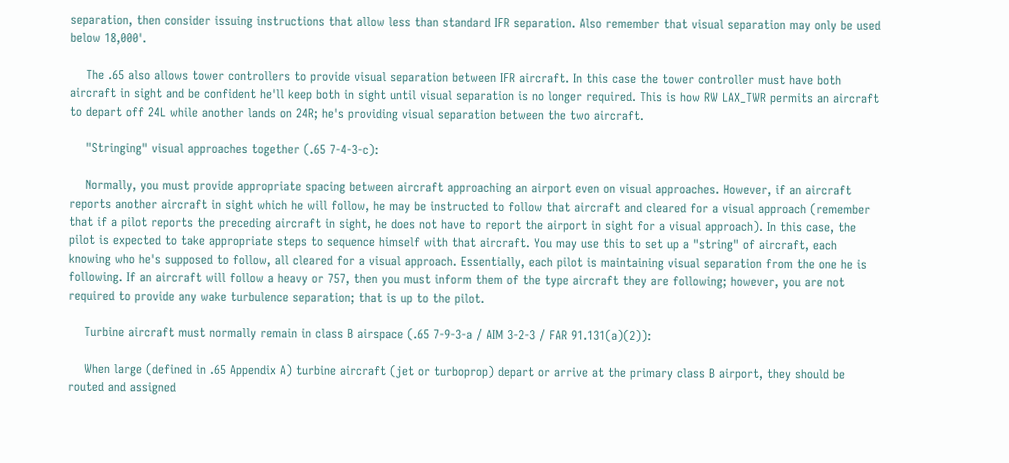separation, then consider issuing instructions that allow less than standard IFR separation. Also remember that visual separation may only be used below 18,000'.

    The .65 also allows tower controllers to provide visual separation between IFR aircraft. In this case the tower controller must have both aircraft in sight and be confident he'll keep both in sight until visual separation is no longer required. This is how RW LAX_TWR permits an aircraft to depart off 24L while another lands on 24R; he's providing visual separation between the two aircraft.

    "Stringing" visual approaches together (.65 7-4-3-c):

    Normally, you must provide appropriate spacing between aircraft approaching an airport even on visual approaches. However, if an aircraft reports another aircraft in sight which he will follow, he may be instructed to follow that aircraft and cleared for a visual approach (remember that if a pilot reports the preceding aircraft in sight, he does not have to report the airport in sight for a visual approach). In this case, the pilot is expected to take appropriate steps to sequence himself with that aircraft. You may use this to set up a "string" of aircraft, each knowing who he's supposed to follow, all cleared for a visual approach. Essentially, each pilot is maintaining visual separation from the one he is following. If an aircraft will follow a heavy or 757, then you must inform them of the type aircraft they are following; however, you are not required to provide any wake turbulence separation; that is up to the pilot.

    Turbine aircraft must normally remain in class B airspace (.65 7-9-3-a / AIM 3-2-3 / FAR 91.131(a)(2)):

    When large (defined in .65 Appendix A) turbine aircraft (jet or turboprop) depart or arrive at the primary class B airport, they should be routed and assigned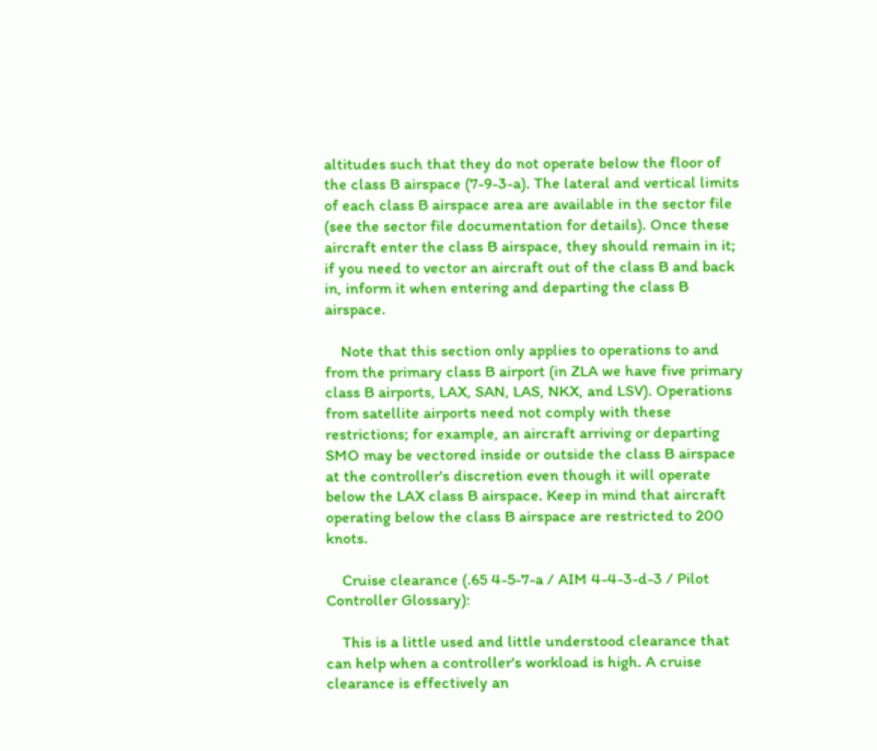altitudes such that they do not operate below the floor of the class B airspace (7-9-3-a). The lateral and vertical limits of each class B airspace area are available in the sector file (see the sector file documentation for details). Once these aircraft enter the class B airspace, they should remain in it; if you need to vector an aircraft out of the class B and back in, inform it when entering and departing the class B airspace.

    Note that this section only applies to operations to and from the primary class B airport (in ZLA we have five primary class B airports, LAX, SAN, LAS, NKX, and LSV). Operations from satellite airports need not comply with these restrictions; for example, an aircraft arriving or departing SMO may be vectored inside or outside the class B airspace at the controller's discretion even though it will operate below the LAX class B airspace. Keep in mind that aircraft operating below the class B airspace are restricted to 200 knots.

    Cruise clearance (.65 4-5-7-a / AIM 4-4-3-d-3 / Pilot Controller Glossary):

    This is a little used and little understood clearance that can help when a controller's workload is high. A cruise clearance is effectively an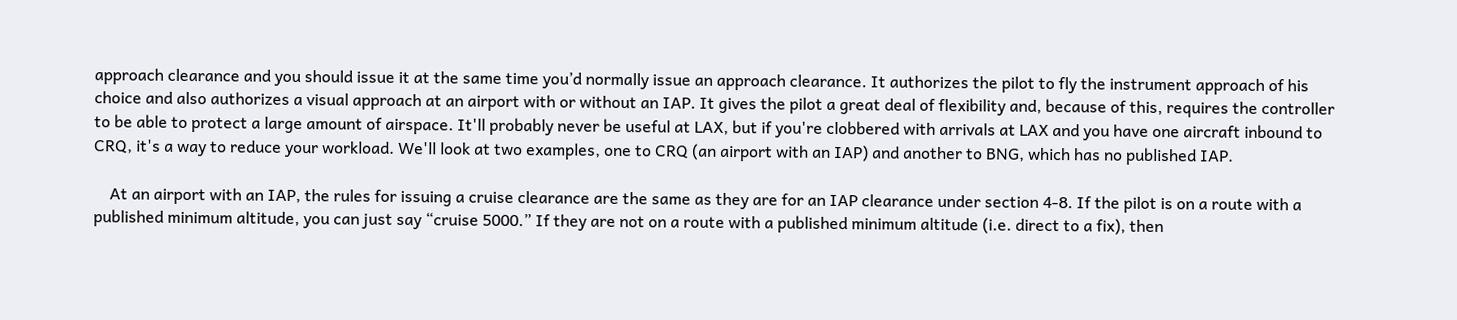approach clearance and you should issue it at the same time you’d normally issue an approach clearance. It authorizes the pilot to fly the instrument approach of his choice and also authorizes a visual approach at an airport with or without an IAP. It gives the pilot a great deal of flexibility and, because of this, requires the controller to be able to protect a large amount of airspace. It'll probably never be useful at LAX, but if you're clobbered with arrivals at LAX and you have one aircraft inbound to CRQ, it's a way to reduce your workload. We'll look at two examples, one to CRQ (an airport with an IAP) and another to BNG, which has no published IAP.

    At an airport with an IAP, the rules for issuing a cruise clearance are the same as they are for an IAP clearance under section 4-8. If the pilot is on a route with a published minimum altitude, you can just say “cruise 5000.” If they are not on a route with a published minimum altitude (i.e. direct to a fix), then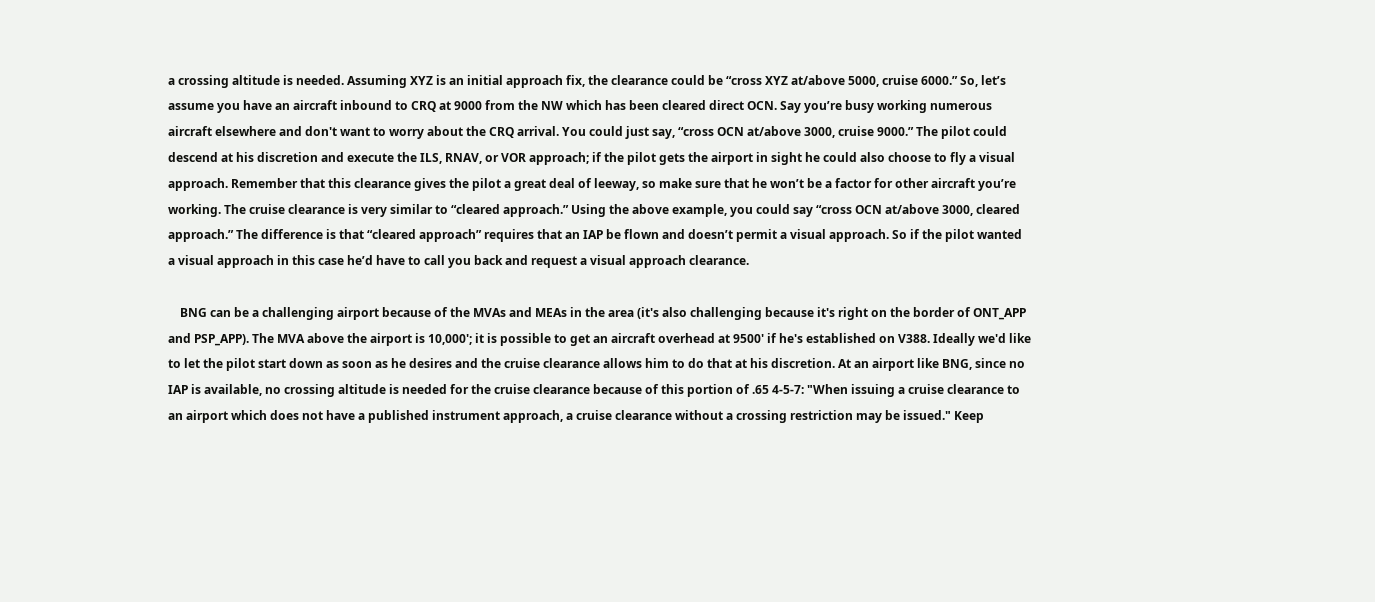a crossing altitude is needed. Assuming XYZ is an initial approach fix, the clearance could be “cross XYZ at/above 5000, cruise 6000.” So, let’s assume you have an aircraft inbound to CRQ at 9000 from the NW which has been cleared direct OCN. Say you’re busy working numerous aircraft elsewhere and don't want to worry about the CRQ arrival. You could just say, “cross OCN at/above 3000, cruise 9000.” The pilot could descend at his discretion and execute the ILS, RNAV, or VOR approach; if the pilot gets the airport in sight he could also choose to fly a visual approach. Remember that this clearance gives the pilot a great deal of leeway, so make sure that he won’t be a factor for other aircraft you’re working. The cruise clearance is very similar to “cleared approach.” Using the above example, you could say “cross OCN at/above 3000, cleared approach.” The difference is that “cleared approach” requires that an IAP be flown and doesn’t permit a visual approach. So if the pilot wanted a visual approach in this case he’d have to call you back and request a visual approach clearance.

    BNG can be a challenging airport because of the MVAs and MEAs in the area (it's also challenging because it's right on the border of ONT_APP and PSP_APP). The MVA above the airport is 10,000'; it is possible to get an aircraft overhead at 9500' if he's established on V388. Ideally we'd like to let the pilot start down as soon as he desires and the cruise clearance allows him to do that at his discretion. At an airport like BNG, since no IAP is available, no crossing altitude is needed for the cruise clearance because of this portion of .65 4-5-7: "When issuing a cruise clearance to an airport which does not have a published instrument approach, a cruise clearance without a crossing restriction may be issued." Keep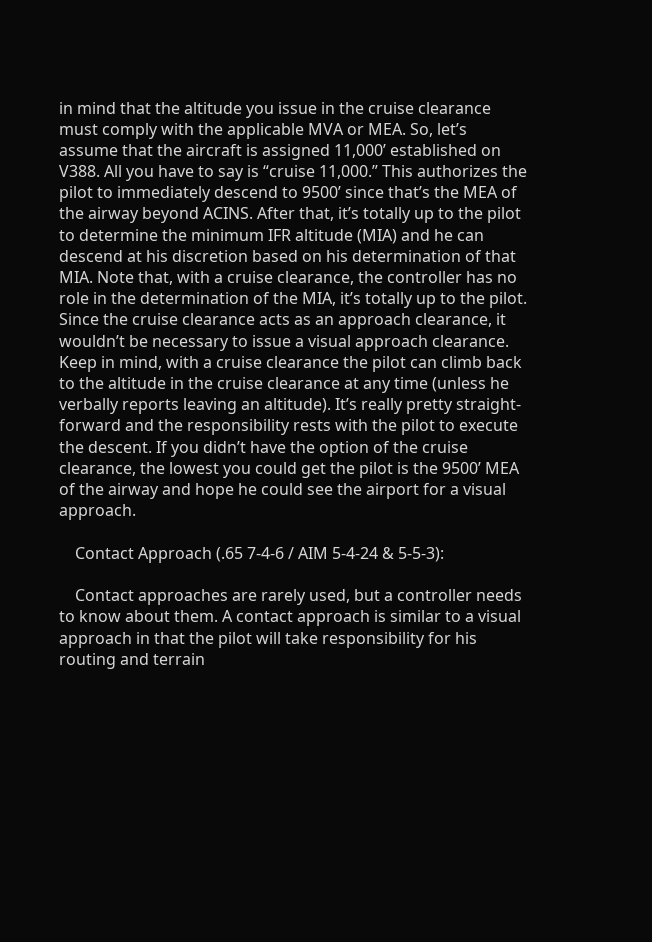in mind that the altitude you issue in the cruise clearance must comply with the applicable MVA or MEA. So, let’s assume that the aircraft is assigned 11,000’ established on V388. All you have to say is “cruise 11,000.” This authorizes the pilot to immediately descend to 9500’ since that’s the MEA of the airway beyond ACINS. After that, it’s totally up to the pilot to determine the minimum IFR altitude (MIA) and he can descend at his discretion based on his determination of that MIA. Note that, with a cruise clearance, the controller has no role in the determination of the MIA, it’s totally up to the pilot. Since the cruise clearance acts as an approach clearance, it wouldn’t be necessary to issue a visual approach clearance. Keep in mind, with a cruise clearance the pilot can climb back to the altitude in the cruise clearance at any time (unless he verbally reports leaving an altitude). It’s really pretty straight-forward and the responsibility rests with the pilot to execute the descent. If you didn’t have the option of the cruise clearance, the lowest you could get the pilot is the 9500’ MEA of the airway and hope he could see the airport for a visual approach.

    Contact Approach (.65 7-4-6 / AIM 5-4-24 & 5-5-3):

    Contact approaches are rarely used, but a controller needs to know about them. A contact approach is similar to a visual approach in that the pilot will take responsibility for his routing and terrain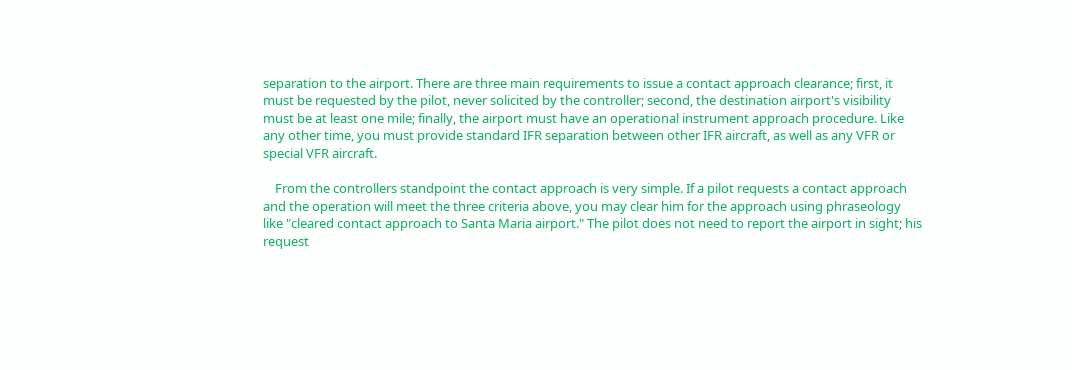separation to the airport. There are three main requirements to issue a contact approach clearance; first, it must be requested by the pilot, never solicited by the controller; second, the destination airport's visibility must be at least one mile; finally, the airport must have an operational instrument approach procedure. Like any other time, you must provide standard IFR separation between other IFR aircraft, as well as any VFR or special VFR aircraft.

    From the controllers standpoint the contact approach is very simple. If a pilot requests a contact approach and the operation will meet the three criteria above, you may clear him for the approach using phraseology like "cleared contact approach to Santa Maria airport." The pilot does not need to report the airport in sight; his request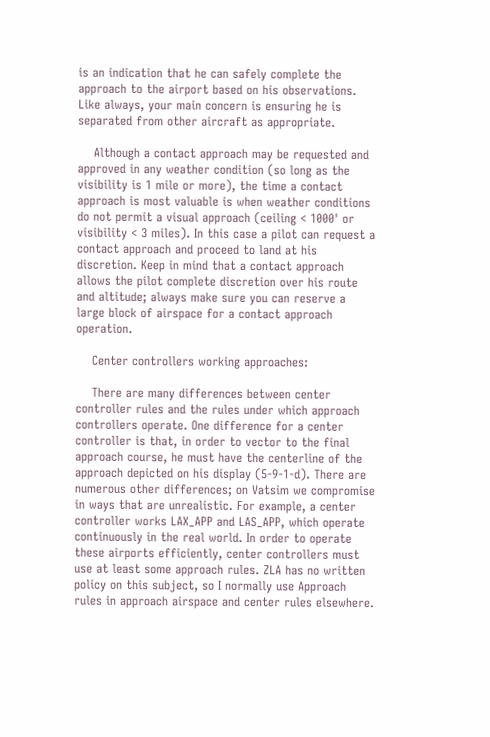is an indication that he can safely complete the approach to the airport based on his observations. Like always, your main concern is ensuring he is separated from other aircraft as appropriate.

    Although a contact approach may be requested and approved in any weather condition (so long as the visibility is 1 mile or more), the time a contact approach is most valuable is when weather conditions do not permit a visual approach (ceiling < 1000' or visibility < 3 miles). In this case a pilot can request a contact approach and proceed to land at his discretion. Keep in mind that a contact approach allows the pilot complete discretion over his route and altitude; always make sure you can reserve a large block of airspace for a contact approach operation.

    Center controllers working approaches:

    There are many differences between center controller rules and the rules under which approach controllers operate. One difference for a center controller is that, in order to vector to the final approach course, he must have the centerline of the approach depicted on his display (5-9-1-d). There are numerous other differences; on Vatsim we compromise in ways that are unrealistic. For example, a center controller works LAX_APP and LAS_APP, which operate continuously in the real world. In order to operate these airports efficiently, center controllers must use at least some approach rules. ZLA has no written policy on this subject, so I normally use Approach rules in approach airspace and center rules elsewhere.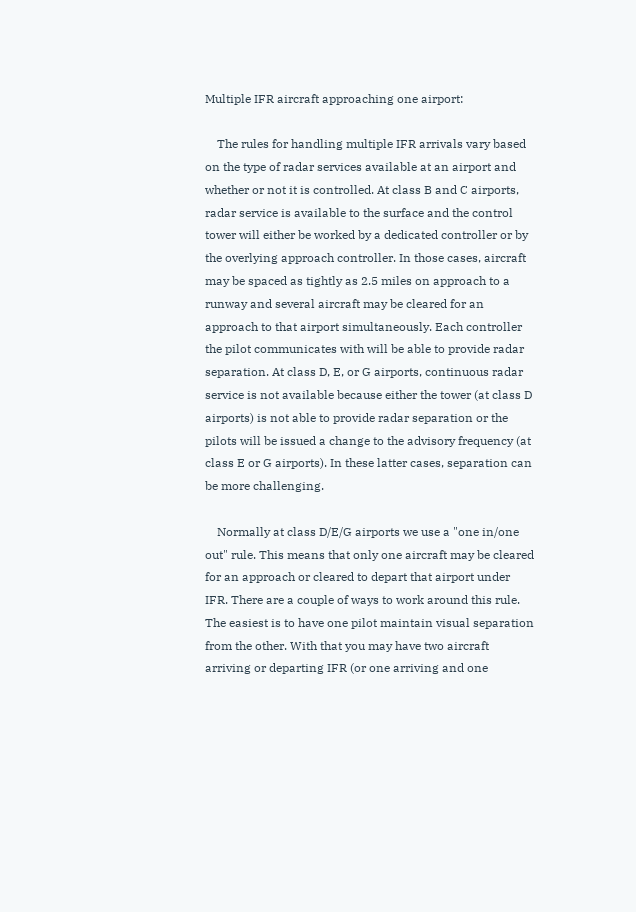Multiple IFR aircraft approaching one airport:

    The rules for handling multiple IFR arrivals vary based on the type of radar services available at an airport and whether or not it is controlled. At class B and C airports, radar service is available to the surface and the control tower will either be worked by a dedicated controller or by the overlying approach controller. In those cases, aircraft may be spaced as tightly as 2.5 miles on approach to a runway and several aircraft may be cleared for an approach to that airport simultaneously. Each controller the pilot communicates with will be able to provide radar separation. At class D, E, or G airports, continuous radar service is not available because either the tower (at class D airports) is not able to provide radar separation or the pilots will be issued a change to the advisory frequency (at class E or G airports). In these latter cases, separation can be more challenging.

    Normally at class D/E/G airports we use a "one in/one out" rule. This means that only one aircraft may be cleared for an approach or cleared to depart that airport under IFR. There are a couple of ways to work around this rule. The easiest is to have one pilot maintain visual separation from the other. With that you may have two aircraft arriving or departing IFR (or one arriving and one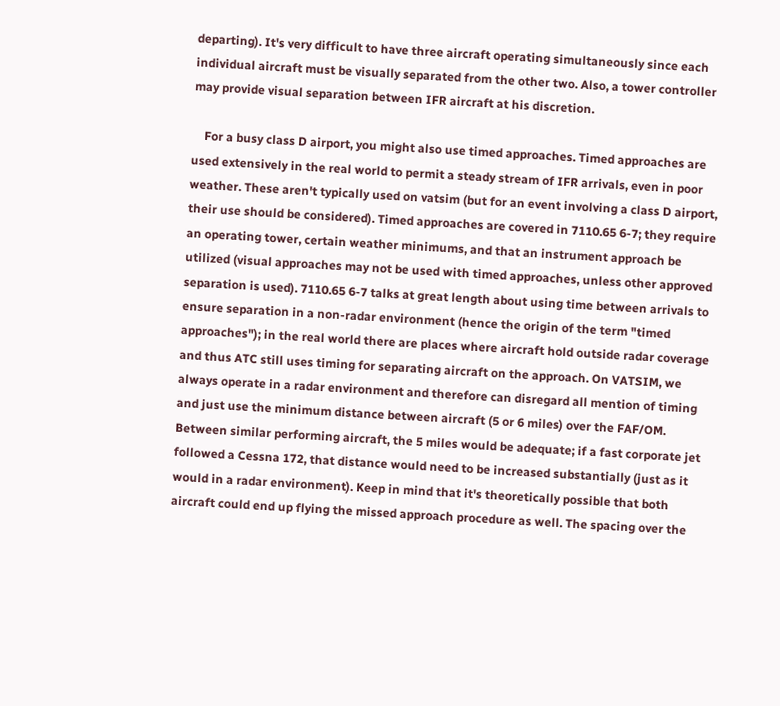departing). It's very difficult to have three aircraft operating simultaneously since each individual aircraft must be visually separated from the other two. Also, a tower controller may provide visual separation between IFR aircraft at his discretion.

    For a busy class D airport, you might also use timed approaches. Timed approaches are used extensively in the real world to permit a steady stream of IFR arrivals, even in poor weather. These aren't typically used on vatsim (but for an event involving a class D airport, their use should be considered). Timed approaches are covered in 7110.65 6-7; they require an operating tower, certain weather minimums, and that an instrument approach be utilized (visual approaches may not be used with timed approaches, unless other approved separation is used). 7110.65 6-7 talks at great length about using time between arrivals to ensure separation in a non-radar environment (hence the origin of the term "timed approaches"); in the real world there are places where aircraft hold outside radar coverage and thus ATC still uses timing for separating aircraft on the approach. On VATSIM, we always operate in a radar environment and therefore can disregard all mention of timing and just use the minimum distance between aircraft (5 or 6 miles) over the FAF/OM. Between similar performing aircraft, the 5 miles would be adequate; if a fast corporate jet followed a Cessna 172, that distance would need to be increased substantially (just as it would in a radar environment). Keep in mind that it's theoretically possible that both aircraft could end up flying the missed approach procedure as well. The spacing over the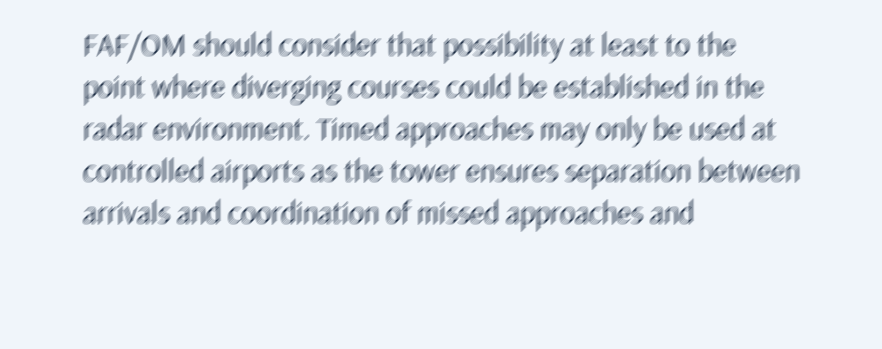FAF/OM should consider that possibility at least to the point where diverging courses could be established in the radar environment. Timed approaches may only be used at controlled airports as the tower ensures separation between arrivals and coordination of missed approaches and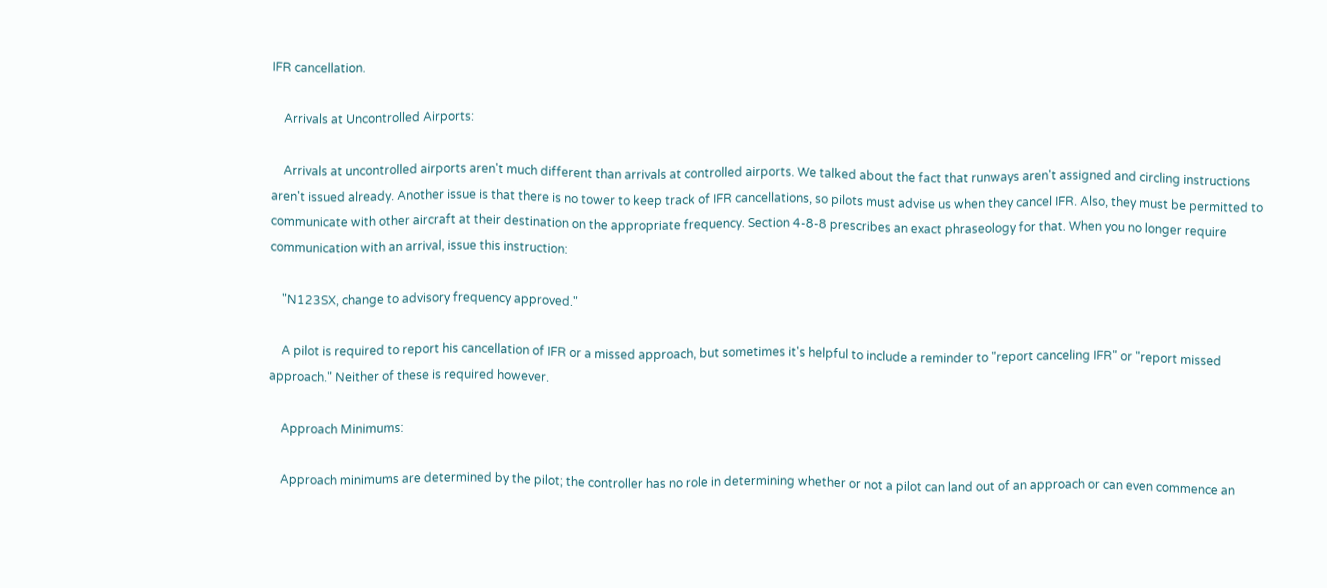IFR cancellation.

    Arrivals at Uncontrolled Airports:

    Arrivals at uncontrolled airports aren't much different than arrivals at controlled airports. We talked about the fact that runways aren't assigned and circling instructions aren't issued already. Another issue is that there is no tower to keep track of IFR cancellations, so pilots must advise us when they cancel IFR. Also, they must be permitted to communicate with other aircraft at their destination on the appropriate frequency. Section 4-8-8 prescribes an exact phraseology for that. When you no longer require communication with an arrival, issue this instruction:

    "N123SX, change to advisory frequency approved."

    A pilot is required to report his cancellation of IFR or a missed approach, but sometimes it's helpful to include a reminder to "report canceling IFR" or "report missed approach." Neither of these is required however.

    Approach Minimums:

    Approach minimums are determined by the pilot; the controller has no role in determining whether or not a pilot can land out of an approach or can even commence an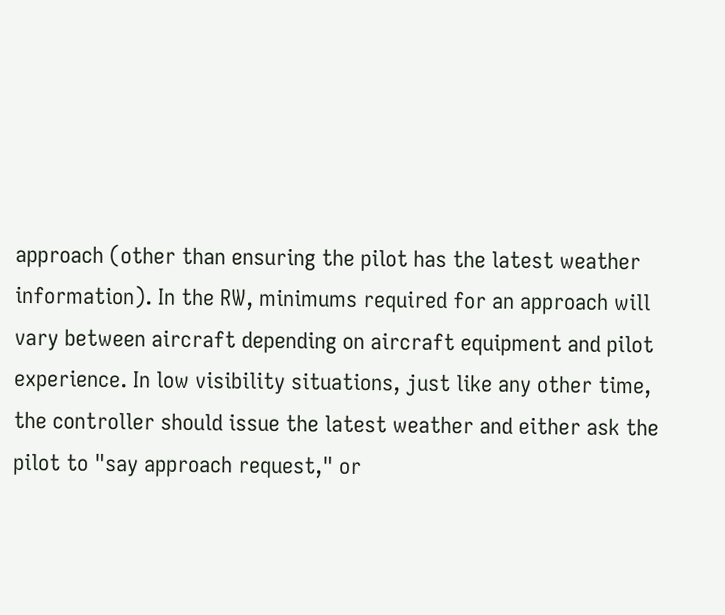approach (other than ensuring the pilot has the latest weather information). In the RW, minimums required for an approach will vary between aircraft depending on aircraft equipment and pilot experience. In low visibility situations, just like any other time, the controller should issue the latest weather and either ask the pilot to "say approach request," or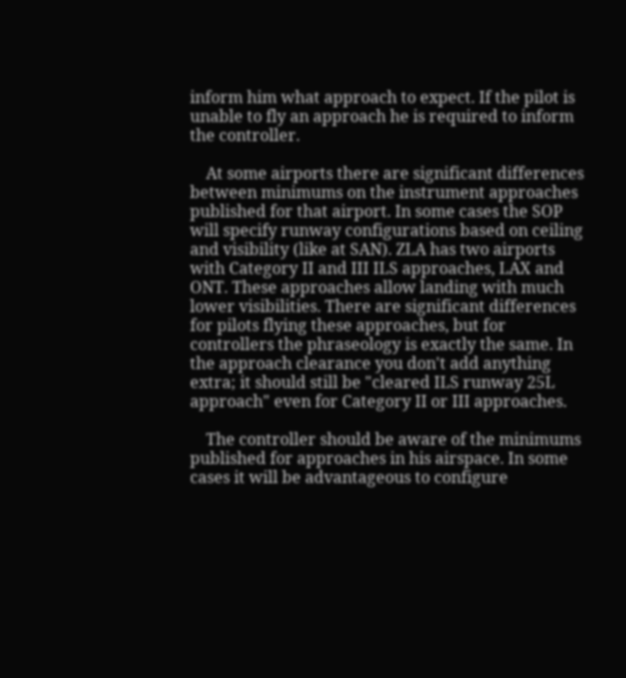inform him what approach to expect. If the pilot is unable to fly an approach he is required to inform the controller.

    At some airports there are significant differences between minimums on the instrument approaches published for that airport. In some cases the SOP will specify runway configurations based on ceiling and visibility (like at SAN). ZLA has two airports with Category II and III ILS approaches, LAX and ONT. These approaches allow landing with much lower visibilities. There are significant differences for pilots flying these approaches, but for controllers the phraseology is exactly the same. In the approach clearance you don't add anything extra; it should still be "cleared ILS runway 25L approach" even for Category II or III approaches.

    The controller should be aware of the minimums published for approaches in his airspace. In some cases it will be advantageous to configure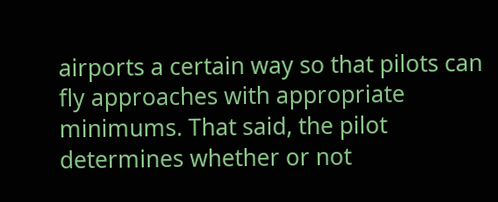airports a certain way so that pilots can fly approaches with appropriate minimums. That said, the pilot determines whether or not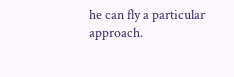he can fly a particular approach.